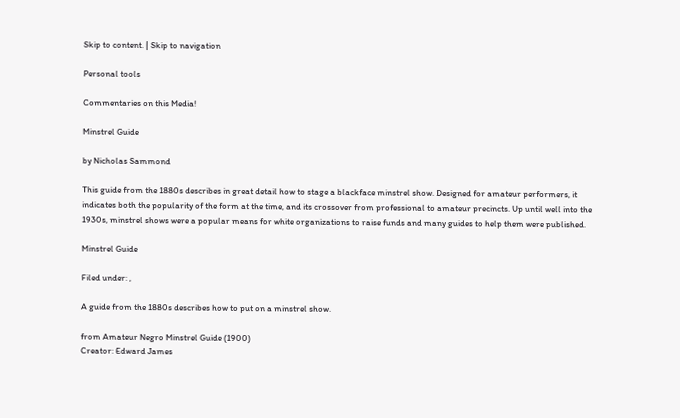Skip to content. | Skip to navigation

Personal tools

Commentaries on this Media!

Minstrel Guide

by Nicholas Sammond

This guide from the 1880s describes in great detail how to stage a blackface minstrel show. Designed for amateur performers, it indicates both the popularity of the form at the time, and its crossover from professional to amateur precincts. Up until well into the 1930s, minstrel shows were a popular means for white organizations to raise funds and many guides to help them were published.

Minstrel Guide

Filed under: ,

A guide from the 1880s describes how to put on a minstrel show.

from Amateur Negro Minstrel Guide (1900)
Creator: Edward James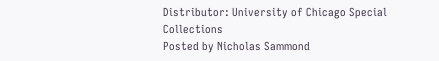Distributor: University of Chicago Special Collections
Posted by Nicholas Sammond